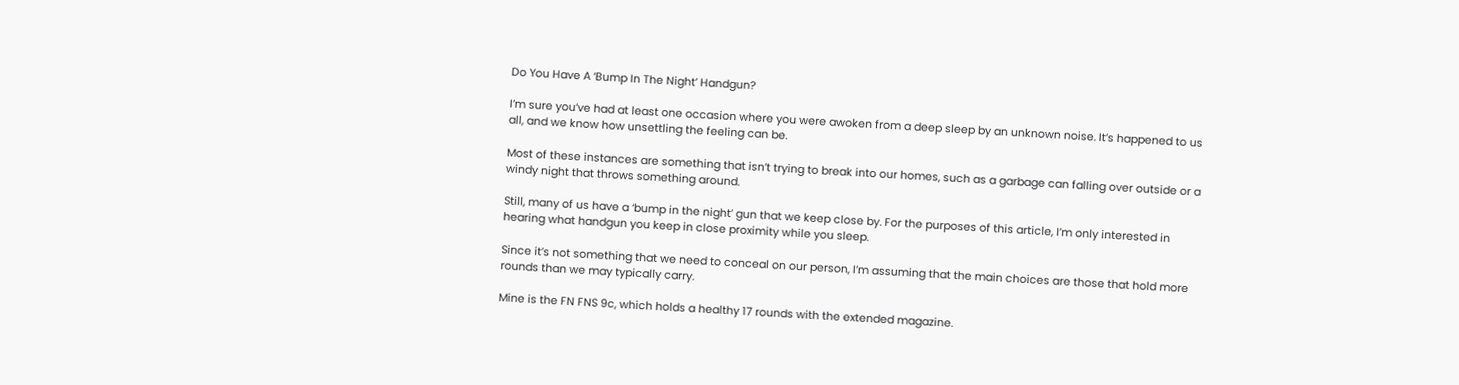Do You Have A ‘Bump In The Night’ Handgun?

I’m sure you’ve had at least one occasion where you were awoken from a deep sleep by an unknown noise. It’s happened to us all, and we know how unsettling the feeling can be.

Most of these instances are something that isn’t trying to break into our homes, such as a garbage can falling over outside or a windy night that throws something around.

Still, many of us have a ‘bump in the night’ gun that we keep close by. For the purposes of this article, I’m only interested in hearing what handgun you keep in close proximity while you sleep.

Since it’s not something that we need to conceal on our person, I’m assuming that the main choices are those that hold more rounds than we may typically carry.

Mine is the FN FNS 9c, which holds a healthy 17 rounds with the extended magazine.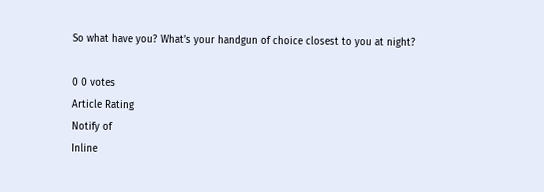So what have you? What’s your handgun of choice closest to you at night?

0 0 votes
Article Rating
Notify of
Inline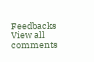Feedbacks
View all comments